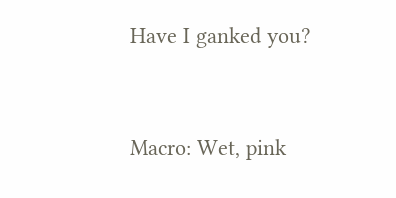Have I ganked you?


Macro: Wet, pink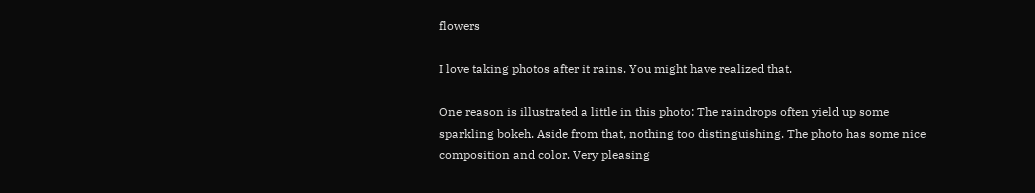flowers

I love taking photos after it rains. You might have realized that.

One reason is illustrated a little in this photo: The raindrops often yield up some sparkling bokeh. Aside from that, nothing too distinguishing. The photo has some nice composition and color. Very pleasing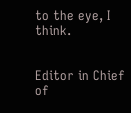to the eye, I think.


Editor in Chief of